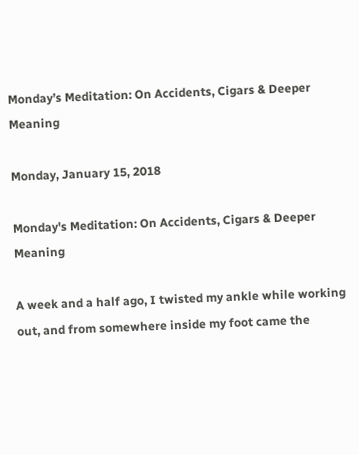Monday’s Meditation: On Accidents, Cigars & Deeper Meaning

Monday, January 15, 2018

Monday's Meditation: On Accidents, Cigars & Deeper Meaning

A week and a half ago, I twisted my ankle while working out, and from somewhere inside my foot came the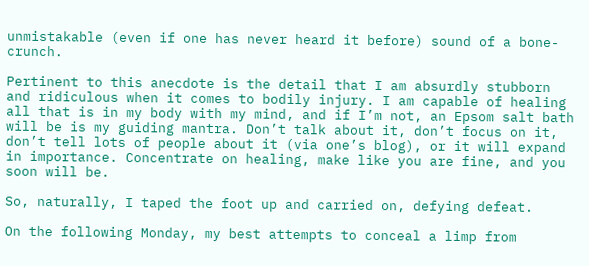unmistakable (even if one has never heard it before) sound of a bone-crunch.

Pertinent to this anecdote is the detail that I am absurdly stubborn and ridiculous when it comes to bodily injury. I am capable of healing all that is in my body with my mind, and if I’m not, an Epsom salt bath will be is my guiding mantra. Don’t talk about it, don’t focus on it, don’t tell lots of people about it (via one’s blog), or it will expand in importance. Concentrate on healing, make like you are fine, and you soon will be.

So, naturally, I taped the foot up and carried on, defying defeat.

On the following Monday, my best attempts to conceal a limp from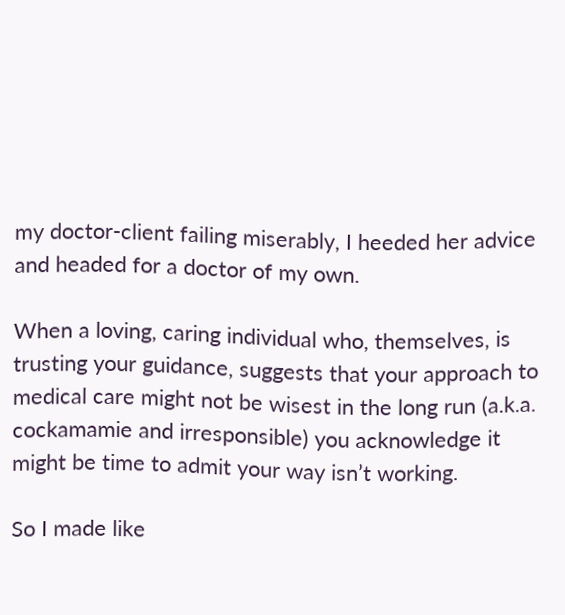my doctor-client failing miserably, I heeded her advice and headed for a doctor of my own.

When a loving, caring individual who, themselves, is trusting your guidance, suggests that your approach to medical care might not be wisest in the long run (a.k.a. cockamamie and irresponsible) you acknowledge it might be time to admit your way isn’t working.

So I made like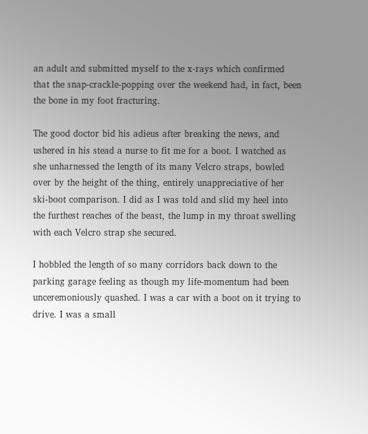an adult and submitted myself to the x-rays which confirmed that the snap-crackle-popping over the weekend had, in fact, been the bone in my foot fracturing.

The good doctor bid his adieus after breaking the news, and ushered in his stead a nurse to fit me for a boot. I watched as she unharnessed the length of its many Velcro straps, bowled over by the height of the thing, entirely unappreciative of her ski-boot comparison. I did as I was told and slid my heel into the furthest reaches of the beast, the lump in my throat swelling with each Velcro strap she secured.

I hobbled the length of so many corridors back down to the parking garage feeling as though my life-momentum had been unceremoniously quashed. I was a car with a boot on it trying to drive. I was a small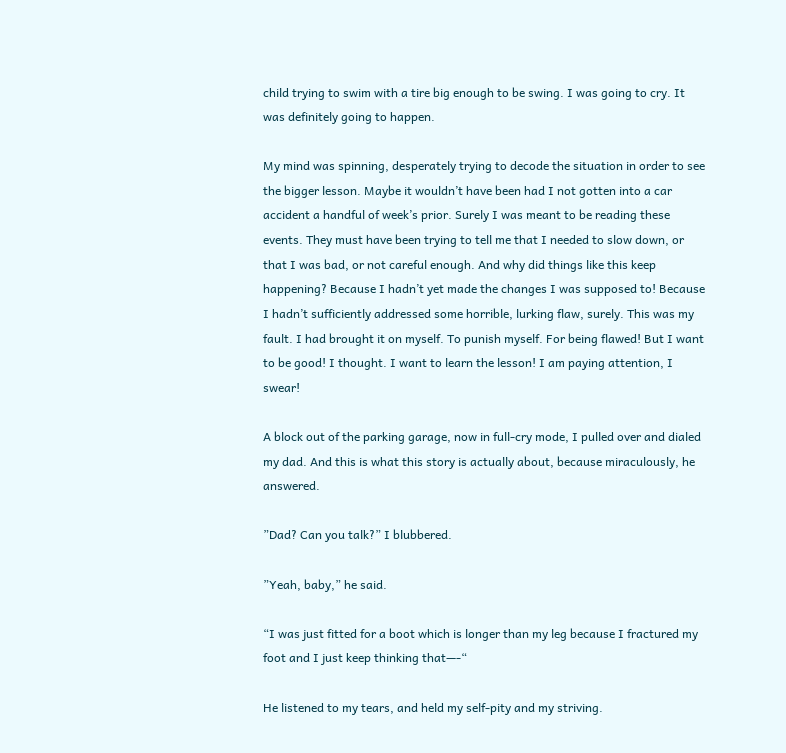child trying to swim with a tire big enough to be swing. I was going to cry. It was definitely going to happen.

My mind was spinning, desperately trying to decode the situation in order to see the bigger lesson. Maybe it wouldn’t have been had I not gotten into a car accident a handful of week’s prior. Surely I was meant to be reading these events. They must have been trying to tell me that I needed to slow down, or that I was bad, or not careful enough. And why did things like this keep happening? Because I hadn’t yet made the changes I was supposed to! Because I hadn’t sufficiently addressed some horrible, lurking flaw, surely. This was my fault. I had brought it on myself. To punish myself. For being flawed! But I want to be good! I thought. I want to learn the lesson! I am paying attention, I swear!

A block out of the parking garage, now in full-cry mode, I pulled over and dialed my dad. And this is what this story is actually about, because miraculously, he answered.

”Dad? Can you talk?” I blubbered.

”Yeah, baby,” he said.

“I was just fitted for a boot which is longer than my leg because I fractured my foot and I just keep thinking that—-“

He listened to my tears, and held my self-pity and my striving.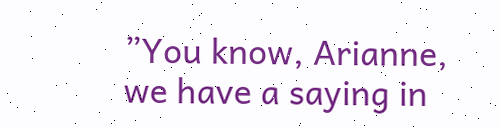”You know, Arianne, we have a saying in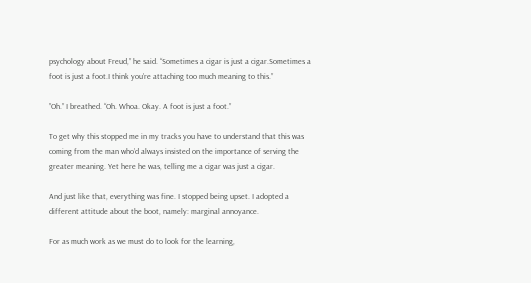psychology about Freud,” he said. “Sometimes a cigar is just a cigar.Sometimes a foot is just a foot.I think you’re attaching too much meaning to this.”

”Oh.” I breathed. “Oh. Whoa. Okay. A foot is just a foot.”

To get why this stopped me in my tracks you have to understand that this was coming from the man who’d always insisted on the importance of serving the greater meaning. Yet here he was, telling me a cigar was just a cigar.

And just like that, everything was fine. I stopped being upset. I adopted a different attitude about the boot, namely: marginal annoyance.

For as much work as we must do to look for the learning,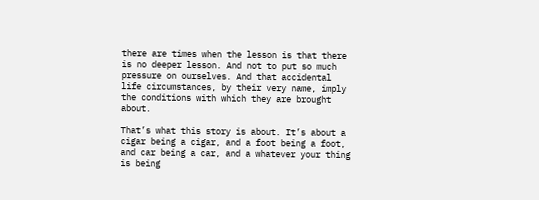there are times when the lesson is that there is no deeper lesson. And not to put so much pressure on ourselves. And that accidental life circumstances, by their very name, imply the conditions with which they are brought about.

That’s what this story is about. It’s about a cigar being a cigar, and a foot being a foot, and car being a car, and a whatever your thing is being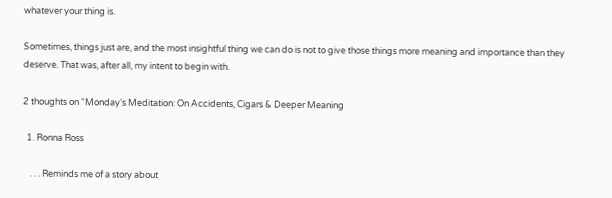whatever your thing is.

Sometimes, things just are, and the most insightful thing we can do is not to give those things more meaning and importance than they deserve. That was, after all, my intent to begin with.

2 thoughts on “Monday’s Meditation: On Accidents, Cigars & Deeper Meaning

  1. Ronna Ross

    . . . Reminds me of a story about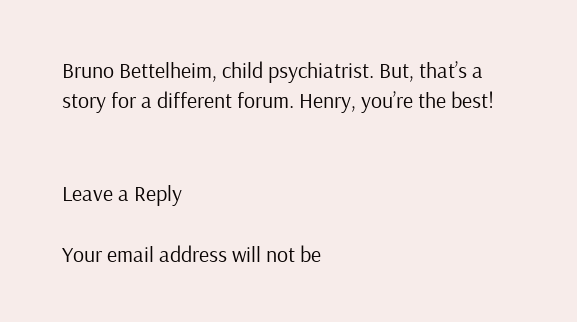Bruno Bettelheim, child psychiatrist. But, that’s a story for a different forum. Henry, you’re the best!


Leave a Reply

Your email address will not be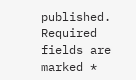published. Required fields are marked *